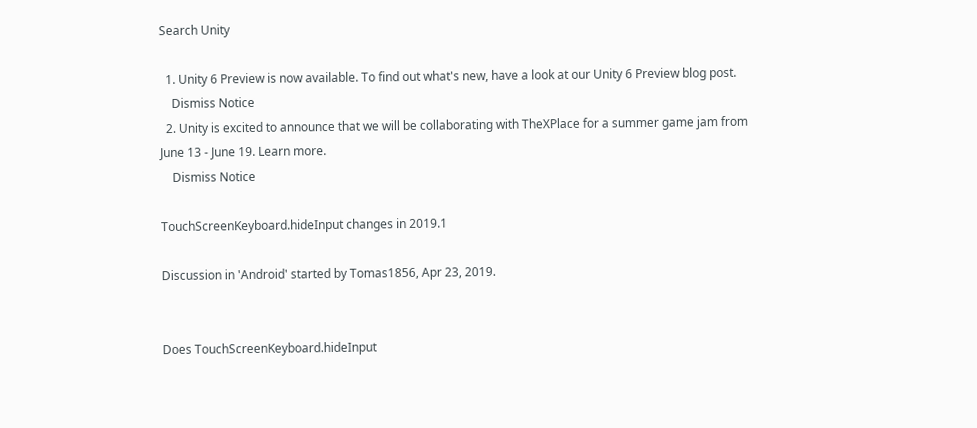Search Unity

  1. Unity 6 Preview is now available. To find out what's new, have a look at our Unity 6 Preview blog post.
    Dismiss Notice
  2. Unity is excited to announce that we will be collaborating with TheXPlace for a summer game jam from June 13 - June 19. Learn more.
    Dismiss Notice

TouchScreenKeyboard.hideInput changes in 2019.1

Discussion in 'Android' started by Tomas1856, Apr 23, 2019.


Does TouchScreenKeyboard.hideInput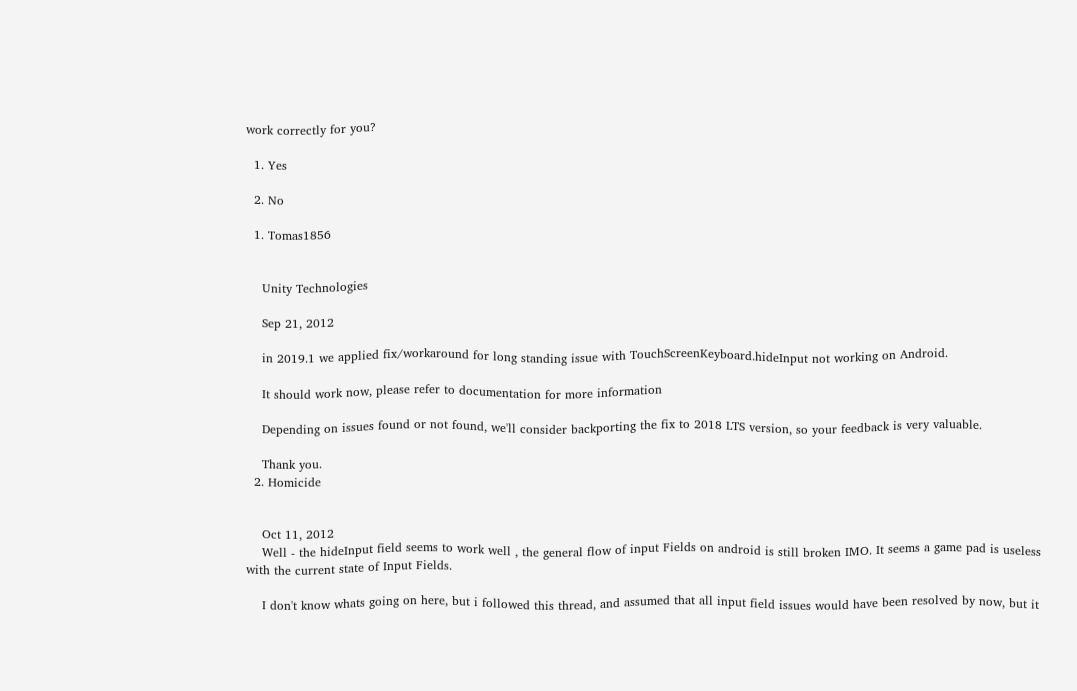work correctly for you?

  1. Yes

  2. No

  1. Tomas1856


    Unity Technologies

    Sep 21, 2012

    in 2019.1 we applied fix/workaround for long standing issue with TouchScreenKeyboard.hideInput not working on Android.

    It should work now, please refer to documentation for more information

    Depending on issues found or not found, we'll consider backporting the fix to 2018 LTS version, so your feedback is very valuable.

    Thank you.
  2. Homicide


    Oct 11, 2012
    Well - the hideInput field seems to work well , the general flow of input Fields on android is still broken IMO. It seems a game pad is useless with the current state of Input Fields.

    I don't know whats going on here, but i followed this thread, and assumed that all input field issues would have been resolved by now, but it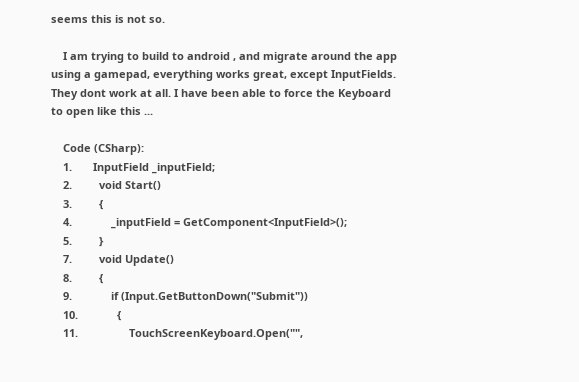seems this is not so.

    I am trying to build to android , and migrate around the app using a gamepad, everything works great, except InputFields. They dont work at all. I have been able to force the Keyboard to open like this ...

    Code (CSharp):
    1.       InputField _inputField;
    2.         void Start()
    3.         {
    4.             _inputField = GetComponent<InputField>();
    5.         }
    7.         void Update()
    8.         {
    9.             if (Input.GetButtonDown("Submit"))
    10.             {
    11.                 TouchScreenKeyboard.Open("",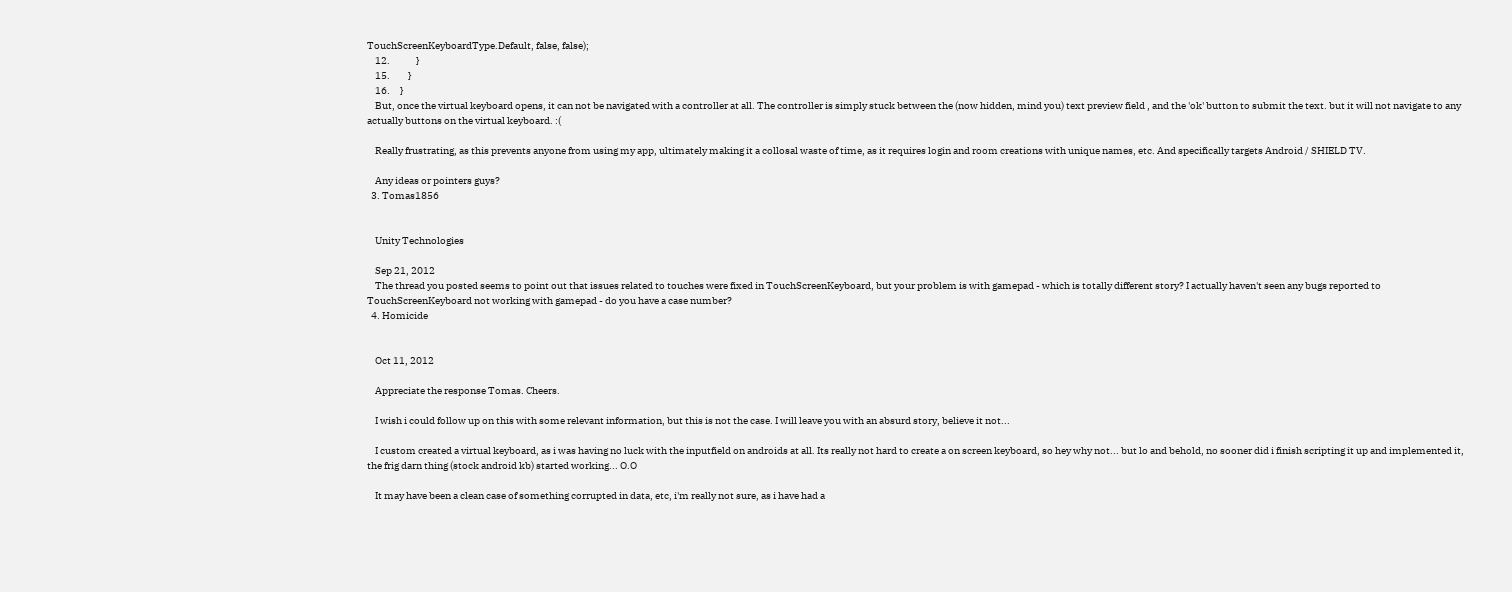TouchScreenKeyboardType.Default, false, false);
    12.             }
    15.         }
    16.     }
    But, once the virtual keyboard opens, it can not be navigated with a controller at all. The controller is simply stuck between the (now hidden, mind you) text preview field , and the 'ok' button to submit the text. but it will not navigate to any actually buttons on the virtual keyboard. :(

    Really frustrating, as this prevents anyone from using my app, ultimately making it a collosal waste of time, as it requires login and room creations with unique names, etc. And specifically targets Android / SHIELD TV.

    Any ideas or pointers guys?
  3. Tomas1856


    Unity Technologies

    Sep 21, 2012
    The thread you posted seems to point out that issues related to touches were fixed in TouchScreenKeyboard, but your problem is with gamepad - which is totally different story? I actually haven't seen any bugs reported to TouchScreenKeyboard not working with gamepad - do you have a case number?
  4. Homicide


    Oct 11, 2012

    Appreciate the response Tomas. Cheers.

    I wish i could follow up on this with some relevant information, but this is not the case. I will leave you with an absurd story, believe it not...

    I custom created a virtual keyboard, as i was having no luck with the inputfield on androids at all. Its really not hard to create a on screen keyboard, so hey why not... but lo and behold, no sooner did i finish scripting it up and implemented it, the frig darn thing (stock android kb) started working... O.O

    It may have been a clean case of something corrupted in data, etc, i'm really not sure, as i have had a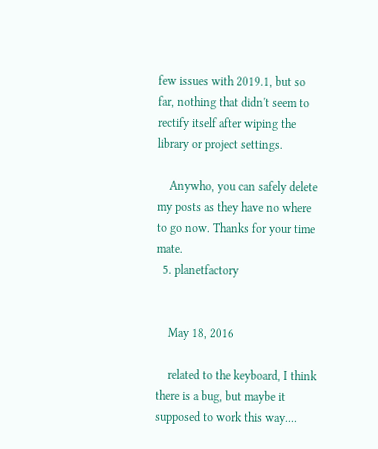few issues with 2019.1, but so far, nothing that didn't seem to rectify itself after wiping the library or project settings.

    Anywho, you can safely delete my posts as they have no where to go now. Thanks for your time mate.
  5. planetfactory


    May 18, 2016

    related to the keyboard, I think there is a bug, but maybe it supposed to work this way....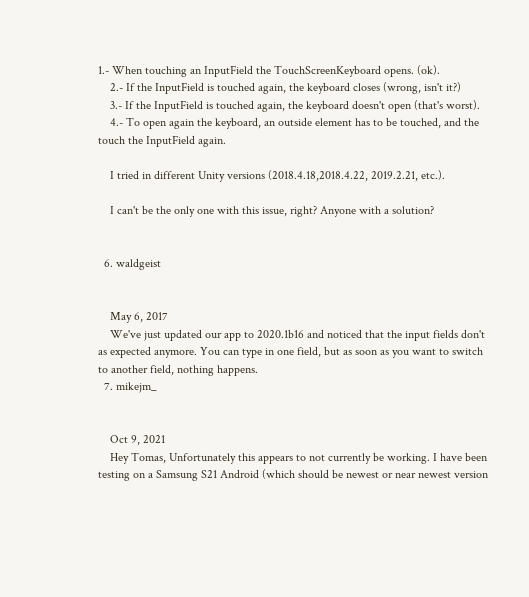1.- When touching an InputField the TouchScreenKeyboard opens. (ok).
    2.- If the InputField is touched again, the keyboard closes (wrong, isn't it?)
    3.- If the InputField is touched again, the keyboard doesn't open (that's worst).
    4.- To open again the keyboard, an outside element has to be touched, and the touch the InputField again.

    I tried in different Unity versions (2018.4.18,2018.4.22, 2019.2.21, etc.).

    I can't be the only one with this issue, right? Anyone with a solution?


  6. waldgeist


    May 6, 2017
    We've just updated our app to 2020.1b16 and noticed that the input fields don't as expected anymore. You can type in one field, but as soon as you want to switch to another field, nothing happens.
  7. mikejm_


    Oct 9, 2021
    Hey Tomas, Unfortunately this appears to not currently be working. I have been testing on a Samsung S21 Android (which should be newest or near newest version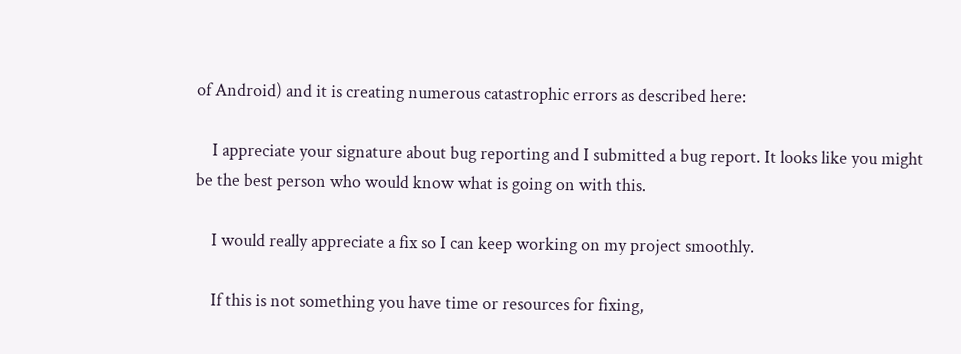of Android) and it is creating numerous catastrophic errors as described here:

    I appreciate your signature about bug reporting and I submitted a bug report. It looks like you might be the best person who would know what is going on with this.

    I would really appreciate a fix so I can keep working on my project smoothly.

    If this is not something you have time or resources for fixing,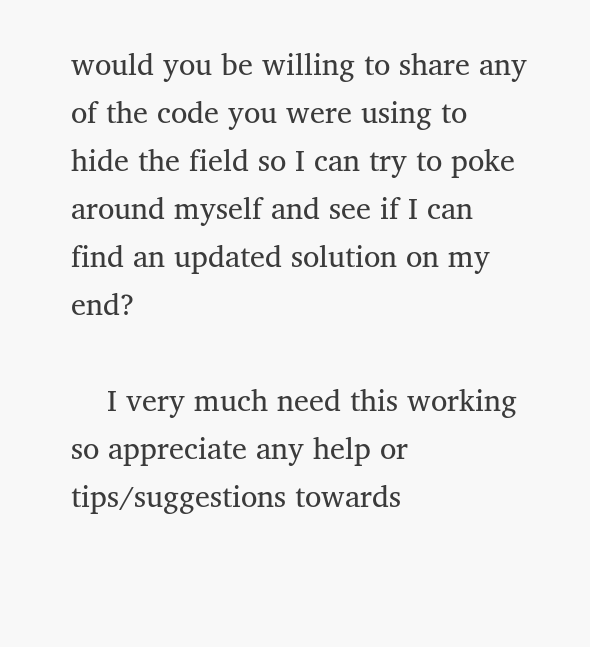would you be willing to share any of the code you were using to hide the field so I can try to poke around myself and see if I can find an updated solution on my end?

    I very much need this working so appreciate any help or tips/suggestions towards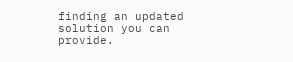finding an updated solution you can provide.